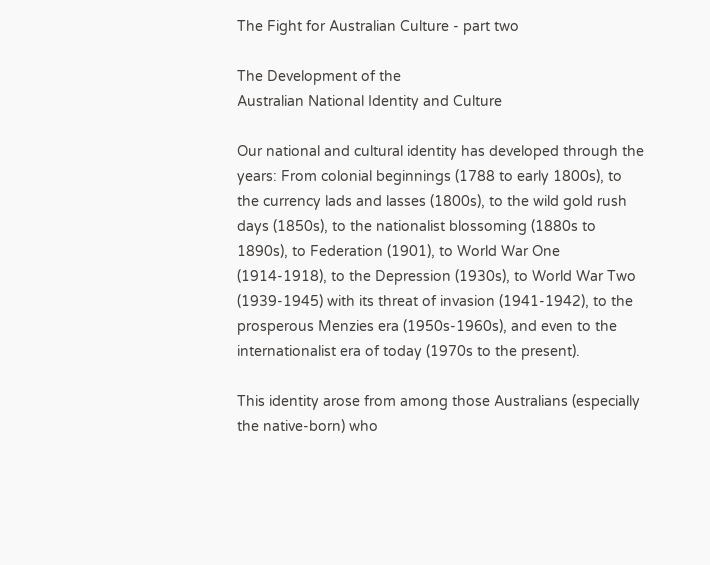The Fight for Australian Culture - part two

The Development of the
Australian National Identity and Culture

Our national and cultural identity has developed through the years: From colonial beginnings (1788 to early 1800s), to the currency lads and lasses (1800s), to the wild gold rush days (1850s), to the nationalist blossoming (1880s to 1890s), to Federation (1901), to World War One (1914-1918), to the Depression (1930s), to World War Two (1939-1945) with its threat of invasion (1941-1942), to the prosperous Menzies era (1950s-1960s), and even to the internationalist era of today (1970s to the present).

This identity arose from among those Australians (especially the native-born) who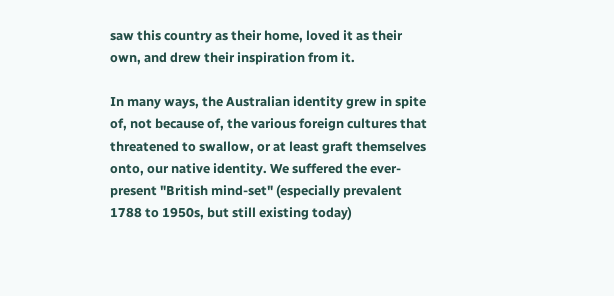saw this country as their home, loved it as their own, and drew their inspiration from it.

In many ways, the Australian identity grew in spite of, not because of, the various foreign cultures that threatened to swallow, or at least graft themselves onto, our native identity. We suffered the ever-present "British mind-set" (especially prevalent 1788 to 1950s, but still existing today)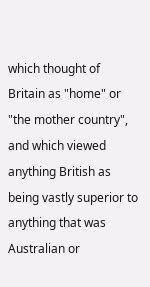which thought of Britain as "home" or "the mother country", and which viewed anything British as being vastly superior to anything that was Australian or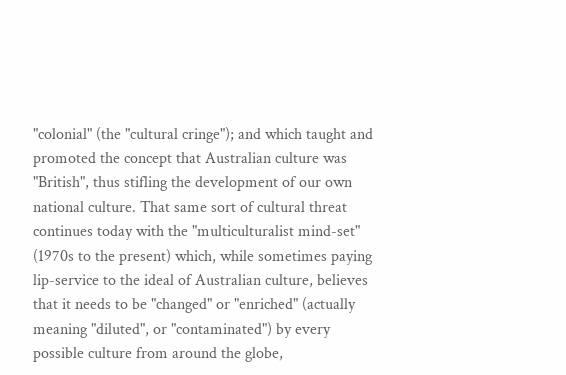"colonial" (the "cultural cringe"); and which taught and promoted the concept that Australian culture was "British", thus stifling the development of our own national culture. That same sort of cultural threat continues today with the "multiculturalist mind-set" (1970s to the present) which, while sometimes paying lip-service to the ideal of Australian culture, believes that it needs to be "changed" or "enriched" (actually meaning "diluted", or "contaminated") by every possible culture from around the globe,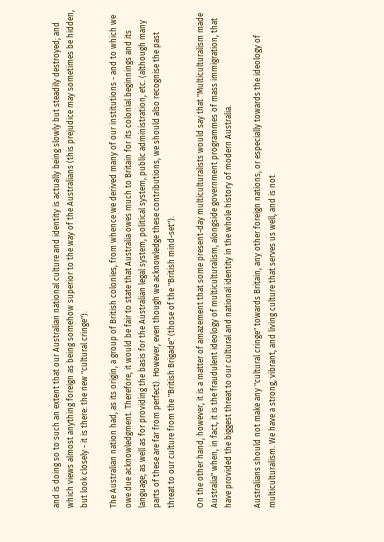and is doing so to such an extent that our Australian national culture and identity is actually being slowly but steadily destroyed; and which views almost anything foreign as being somehow superior to the way of the Australians (this prejudice may sometimes be hidden, but look closely - it is there: the new "cultural cringe").

The Australian nation had, as its origin, a group of British colonies, from whence we derived many of our institutions - and to which we owe due acknowledgment. Therefore, it would be fair to state that Australia owes much to Britain for its colonial beginnings and its language; as well as for providing the basis for the Australian legal system, political system, public administration, etc. (although many parts of these are far from perfect). However, even though we acknowledge these contributions, we should also recognise the past threat to our culture from the "British Brigade" (those of the "British mind-set").

On the other hand, however, it is a matter of amazement that some present-day multiculturalists would say that "Multiculturalism made Australia" when, in fact, it is the fraudulent ideology of multiculturalism, alongside government programmes of mass immigration, that have provided the biggest threat to our cultural and national identity in the whole history of modern Australia.

Australians should not make any "cultural cringe" towards Britain, any other foreign nations, or especially towards the ideology of multiculturalism. We have a strong, vibrant, and living culture that serves us well, and is not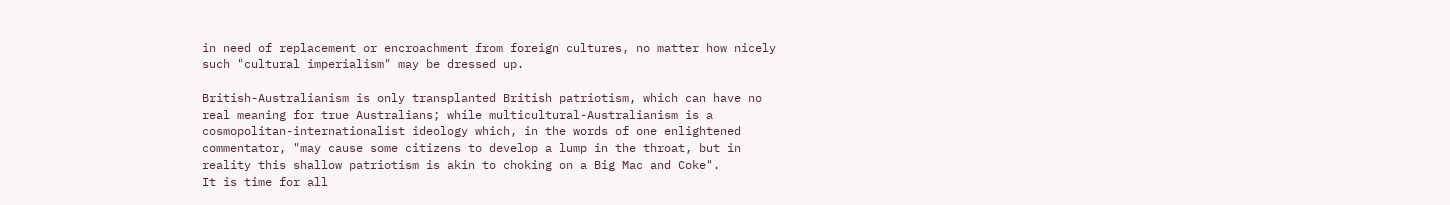in need of replacement or encroachment from foreign cultures, no matter how nicely such "cultural imperialism" may be dressed up.

British-Australianism is only transplanted British patriotism, which can have no real meaning for true Australians; while multicultural-Australianism is a cosmopolitan-internationalist ideology which, in the words of one enlightened commentator, "may cause some citizens to develop a lump in the throat, but in reality this shallow patriotism is akin to choking on a Big Mac and Coke".
It is time for all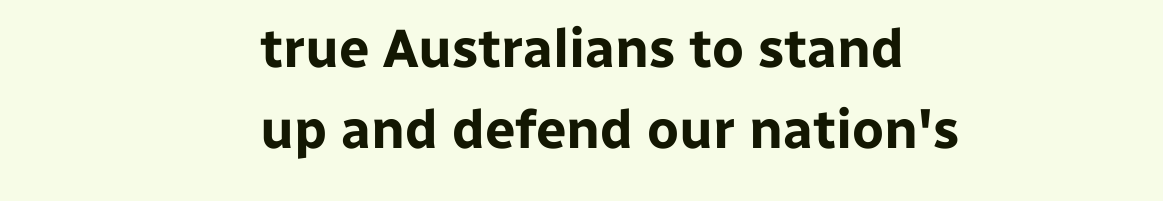true Australians to stand up and defend our nation's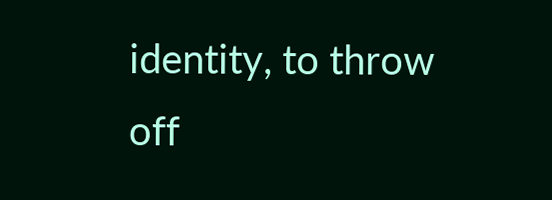identity, to throw off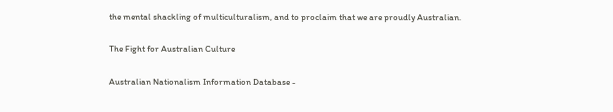the mental shackling of multiculturalism, and to proclaim that we are proudly Australian.

The Fight for Australian Culture

Australian Nationalism Information Database -